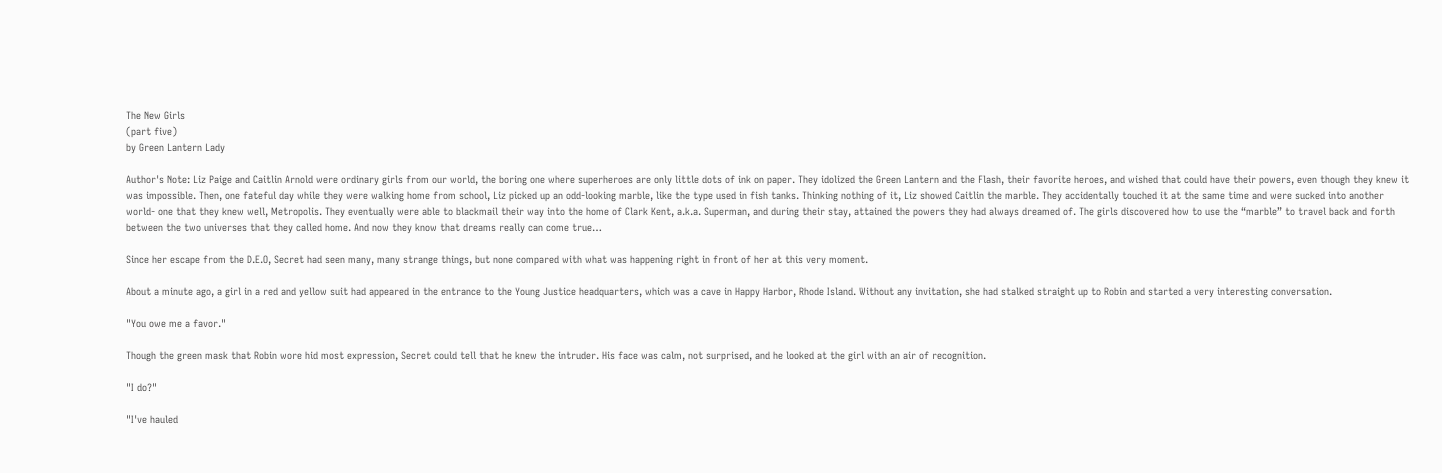The New Girls
(part five)
by Green Lantern Lady

Author's Note: Liz Paige and Caitlin Arnold were ordinary girls from our world, the boring one where superheroes are only little dots of ink on paper. They idolized the Green Lantern and the Flash, their favorite heroes, and wished that could have their powers, even though they knew it was impossible. Then, one fateful day while they were walking home from school, Liz picked up an odd-looking marble, like the type used in fish tanks. Thinking nothing of it, Liz showed Caitlin the marble. They accidentally touched it at the same time and were sucked into another world- one that they knew well, Metropolis. They eventually were able to blackmail their way into the home of Clark Kent, a.k.a. Superman, and during their stay, attained the powers they had always dreamed of. The girls discovered how to use the “marble” to travel back and forth between the two universes that they called home. And now they know that dreams really can come true…

Since her escape from the D.E.O, Secret had seen many, many strange things, but none compared with what was happening right in front of her at this very moment.

About a minute ago, a girl in a red and yellow suit had appeared in the entrance to the Young Justice headquarters, which was a cave in Happy Harbor, Rhode Island. Without any invitation, she had stalked straight up to Robin and started a very interesting conversation.

"You owe me a favor."

Though the green mask that Robin wore hid most expression, Secret could tell that he knew the intruder. His face was calm, not surprised, and he looked at the girl with an air of recognition.

"I do?"

"I've hauled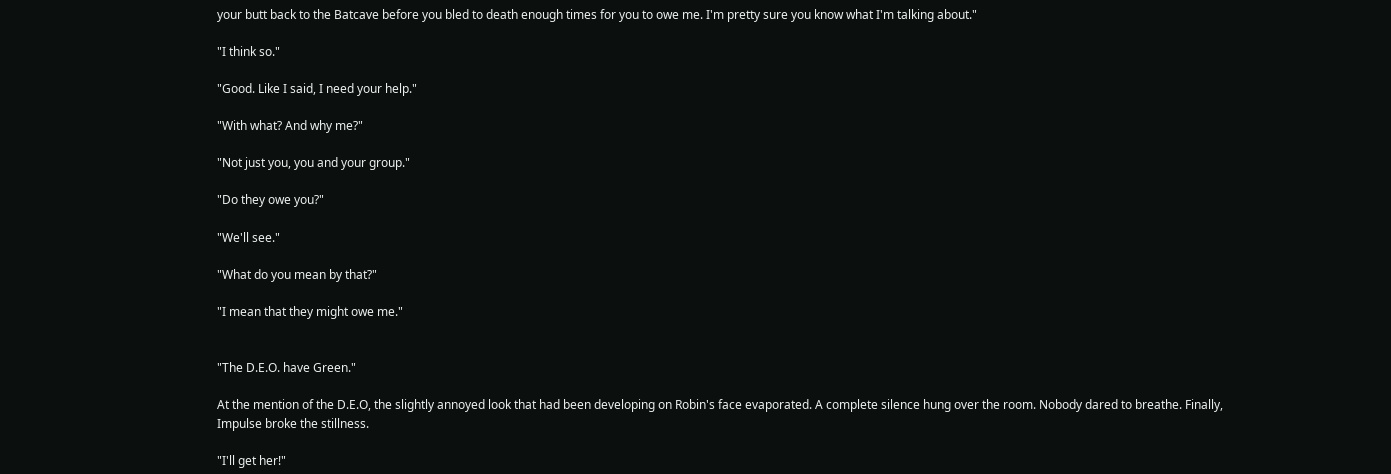your butt back to the Batcave before you bled to death enough times for you to owe me. I'm pretty sure you know what I'm talking about."

"I think so."

"Good. Like I said, I need your help."

"With what? And why me?"

"Not just you, you and your group."

"Do they owe you?"

"We'll see."

"What do you mean by that?"

"I mean that they might owe me."


"The D.E.O. have Green."

At the mention of the D.E.O, the slightly annoyed look that had been developing on Robin's face evaporated. A complete silence hung over the room. Nobody dared to breathe. Finally, Impulse broke the stillness.

"I'll get her!"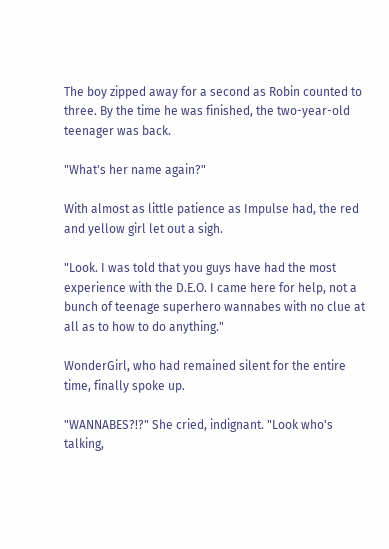The boy zipped away for a second as Robin counted to three. By the time he was finished, the two-year-old teenager was back.

"What's her name again?"

With almost as little patience as Impulse had, the red and yellow girl let out a sigh.

"Look. I was told that you guys have had the most experience with the D.E.O. I came here for help, not a bunch of teenage superhero wannabes with no clue at all as to how to do anything."

WonderGirl, who had remained silent for the entire time, finally spoke up.

"WANNABES?!?" She cried, indignant. "Look who's talking,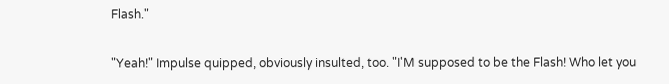Flash."

"Yeah!" Impulse quipped, obviously insulted, too. "I'M supposed to be the Flash! Who let you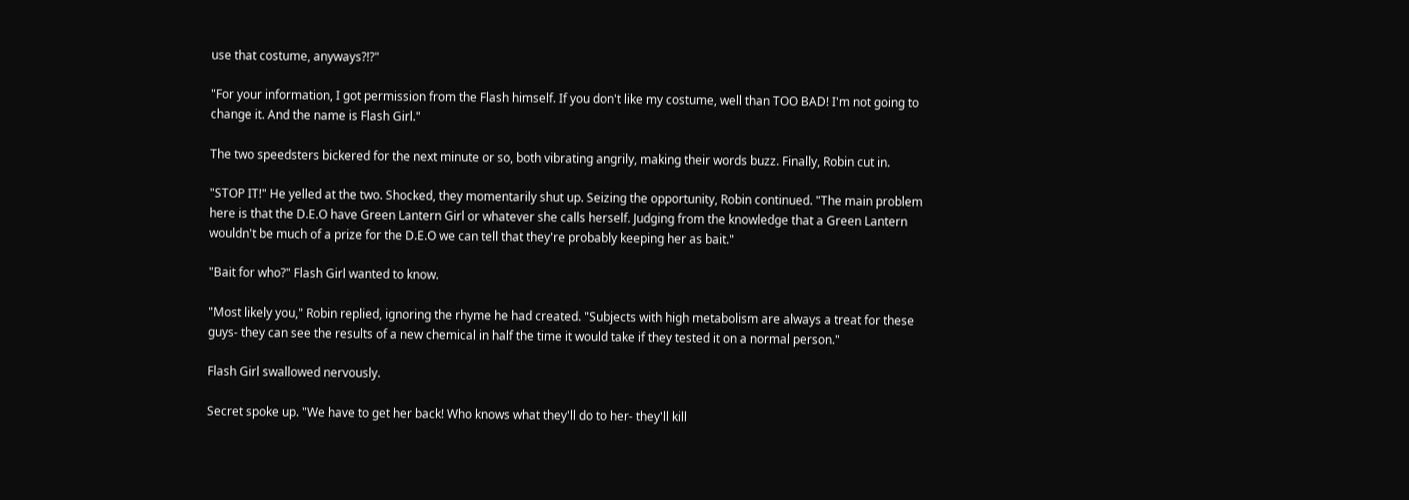use that costume, anyways?!?"

"For your information, I got permission from the Flash himself. If you don't like my costume, well than TOO BAD! I'm not going to change it. And the name is Flash Girl."

The two speedsters bickered for the next minute or so, both vibrating angrily, making their words buzz. Finally, Robin cut in.

"STOP IT!" He yelled at the two. Shocked, they momentarily shut up. Seizing the opportunity, Robin continued. "The main problem here is that the D.E.O have Green Lantern Girl or whatever she calls herself. Judging from the knowledge that a Green Lantern wouldn't be much of a prize for the D.E.O we can tell that they're probably keeping her as bait."

"Bait for who?" Flash Girl wanted to know.

"Most likely you," Robin replied, ignoring the rhyme he had created. "Subjects with high metabolism are always a treat for these guys- they can see the results of a new chemical in half the time it would take if they tested it on a normal person."

Flash Girl swallowed nervously.

Secret spoke up. "We have to get her back! Who knows what they'll do to her- they'll kill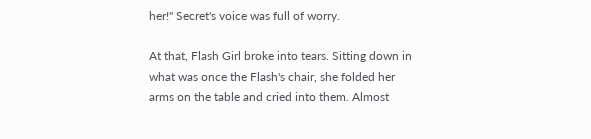her!" Secret's voice was full of worry.

At that, Flash Girl broke into tears. Sitting down in what was once the Flash's chair, she folded her arms on the table and cried into them. Almost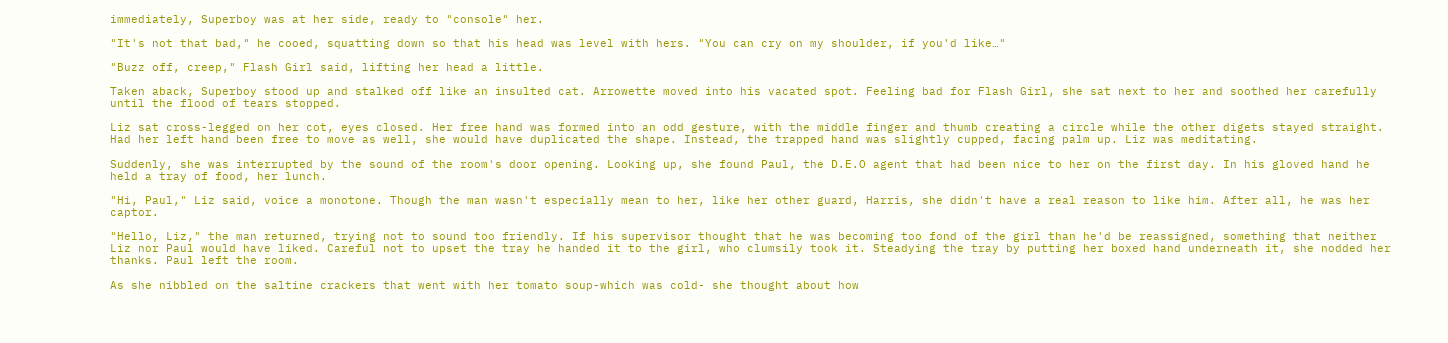immediately, Superboy was at her side, ready to "console" her.

"It's not that bad," he cooed, squatting down so that his head was level with hers. "You can cry on my shoulder, if you'd like…"

"Buzz off, creep," Flash Girl said, lifting her head a little.

Taken aback, Superboy stood up and stalked off like an insulted cat. Arrowette moved into his vacated spot. Feeling bad for Flash Girl, she sat next to her and soothed her carefully until the flood of tears stopped.

Liz sat cross-legged on her cot, eyes closed. Her free hand was formed into an odd gesture, with the middle finger and thumb creating a circle while the other digets stayed straight. Had her left hand been free to move as well, she would have duplicated the shape. Instead, the trapped hand was slightly cupped, facing palm up. Liz was meditating.

Suddenly, she was interrupted by the sound of the room's door opening. Looking up, she found Paul, the D.E.O agent that had been nice to her on the first day. In his gloved hand he held a tray of food, her lunch.

"Hi, Paul," Liz said, voice a monotone. Though the man wasn't especially mean to her, like her other guard, Harris, she didn't have a real reason to like him. After all, he was her captor.

"Hello, Liz," the man returned, trying not to sound too friendly. If his supervisor thought that he was becoming too fond of the girl than he'd be reassigned, something that neither Liz nor Paul would have liked. Careful not to upset the tray he handed it to the girl, who clumsily took it. Steadying the tray by putting her boxed hand underneath it, she nodded her thanks. Paul left the room.

As she nibbled on the saltine crackers that went with her tomato soup-which was cold- she thought about how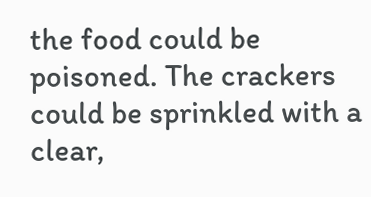the food could be poisoned. The crackers could be sprinkled with a clear,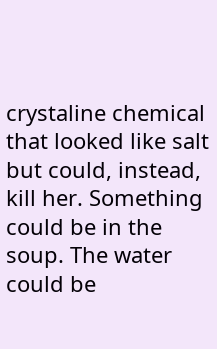crystaline chemical that looked like salt but could, instead, kill her. Something could be in the soup. The water could be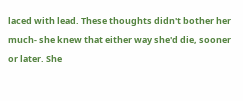laced with lead. These thoughts didn't bother her much- she knew that either way she'd die, sooner or later. She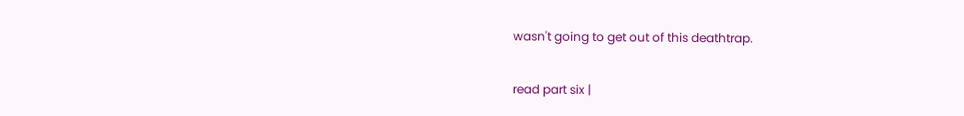wasn't going to get out of this deathtrap.

read part six |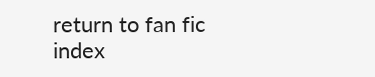return to fan fic index